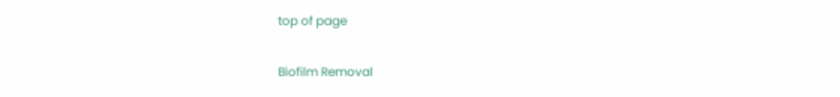top of page

Biofilm Removal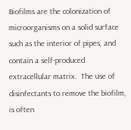Biofilms are the colonization of microorganisms on a solid surface such as the interior of pipes, and contain a self-produced extracellular matrix.  The use of disinfectants to remove the biofilm, is often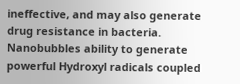ineffective, and may also generate drug resistance in bacteria.  Nanobubbles ability to generate powerful Hydroxyl radicals coupled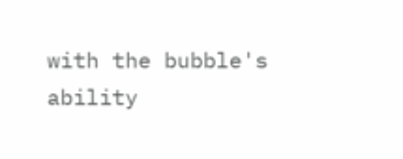with the bubble's ability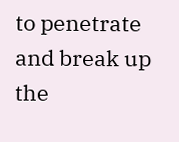to penetrate and break up the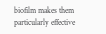biofilm makes them particularly effective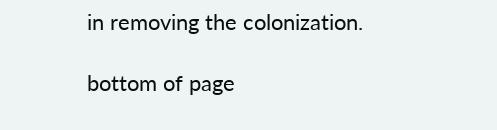in removing the colonization.

bottom of page